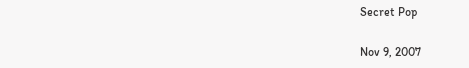Secret Pop

Nov 9, 2007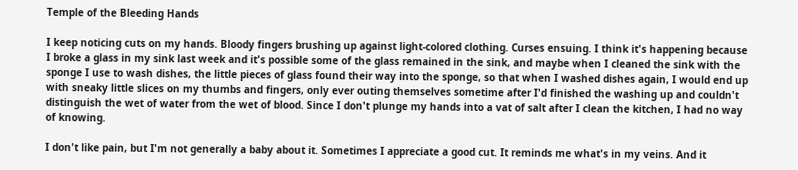Temple of the Bleeding Hands

I keep noticing cuts on my hands. Bloody fingers brushing up against light-colored clothing. Curses ensuing. I think it's happening because I broke a glass in my sink last week and it's possible some of the glass remained in the sink, and maybe when I cleaned the sink with the sponge I use to wash dishes, the little pieces of glass found their way into the sponge, so that when I washed dishes again, I would end up with sneaky little slices on my thumbs and fingers, only ever outing themselves sometime after I'd finished the washing up and couldn't distinguish the wet of water from the wet of blood. Since I don't plunge my hands into a vat of salt after I clean the kitchen, I had no way of knowing.

I don't like pain, but I'm not generally a baby about it. Sometimes I appreciate a good cut. It reminds me what's in my veins. And it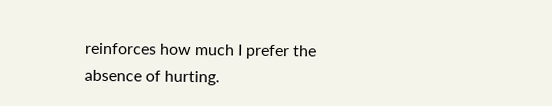reinforces how much I prefer the absence of hurting.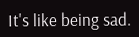It's like being sad.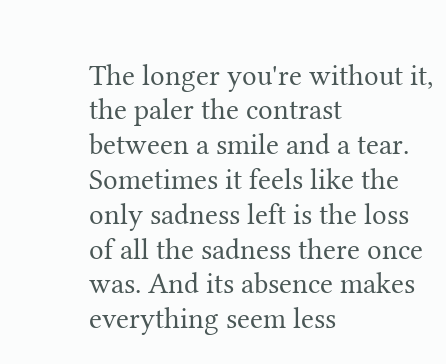The longer you're without it, the paler the contrast between a smile and a tear. Sometimes it feels like the only sadness left is the loss of all the sadness there once was. And its absence makes everything seem less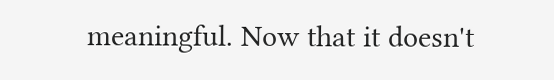meaningful. Now that it doesn't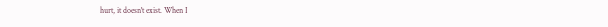hurt, it doesn't exist. When I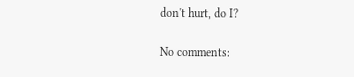don't hurt, do I?

No comments: